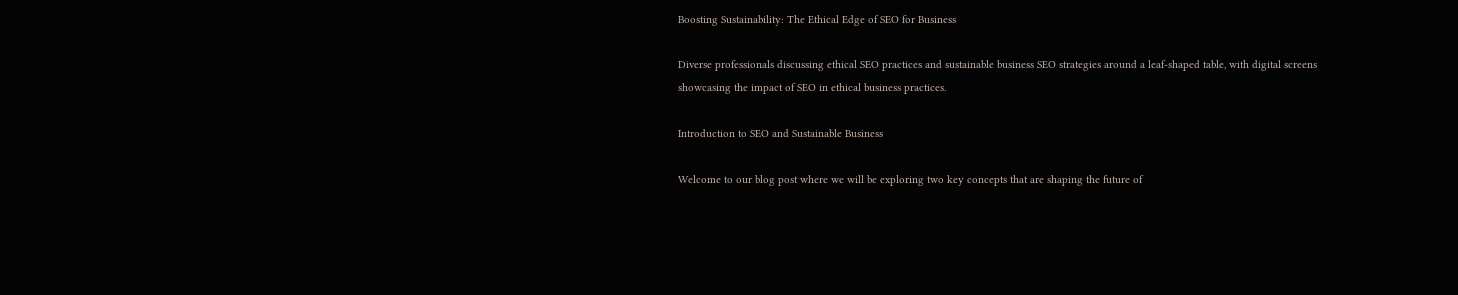Boosting Sustainability: The Ethical Edge of SEO for Business

Diverse professionals discussing ethical SEO practices and sustainable business SEO strategies around a leaf-shaped table, with digital screens showcasing the impact of SEO in ethical business practices.

Introduction to SEO and Sustainable Business

Welcome to our blog post where we will be exploring two key concepts that are shaping the future of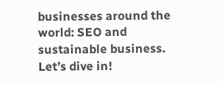businesses around the world: SEO and sustainable business. Let’s dive in!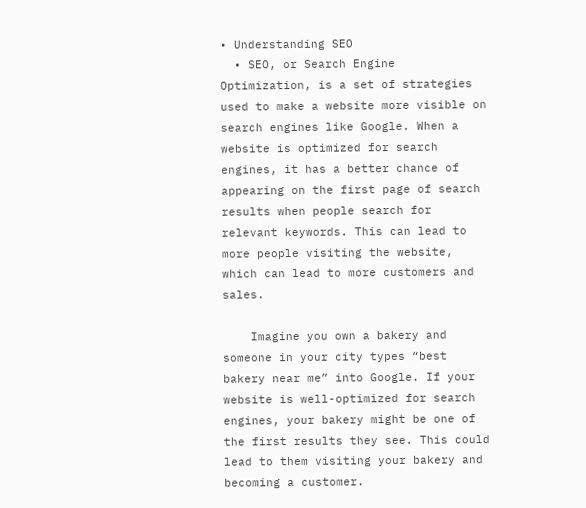• Understanding SEO
  • SEO, or Search Engine Optimization, is a set of strategies used to make a website more visible on search engines like Google. When a website is optimized for search engines, it has a better chance of appearing on the first page of search results when people search for relevant keywords. This can lead to more people visiting the website, which can lead to more customers and sales.

    Imagine you own a bakery and someone in your city types “best bakery near me” into Google. If your website is well-optimized for search engines, your bakery might be one of the first results they see. This could lead to them visiting your bakery and becoming a customer.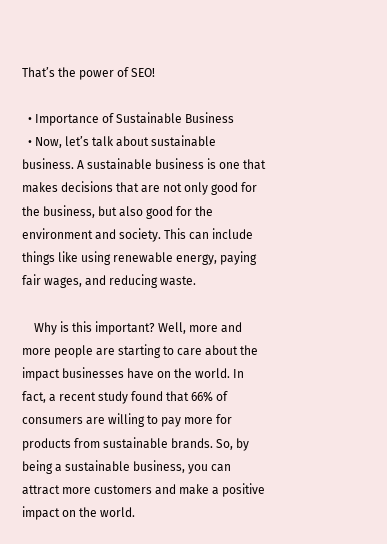That’s the power of SEO!

  • Importance of Sustainable Business
  • Now, let’s talk about sustainable business. A sustainable business is one that makes decisions that are not only good for the business, but also good for the environment and society. This can include things like using renewable energy, paying fair wages, and reducing waste.

    Why is this important? Well, more and more people are starting to care about the impact businesses have on the world. In fact, a recent study found that 66% of consumers are willing to pay more for products from sustainable brands. So, by being a sustainable business, you can attract more customers and make a positive impact on the world.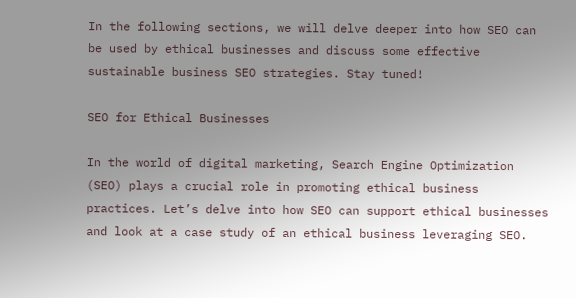In the following sections, we will delve deeper into how SEO can be used by ethical businesses and discuss some effective sustainable business SEO strategies. Stay tuned!

SEO for Ethical Businesses

In the world of digital marketing, Search Engine Optimization (SEO) plays a crucial role in promoting ethical business practices. Let’s delve into how SEO can support ethical businesses and look at a case study of an ethical business leveraging SEO.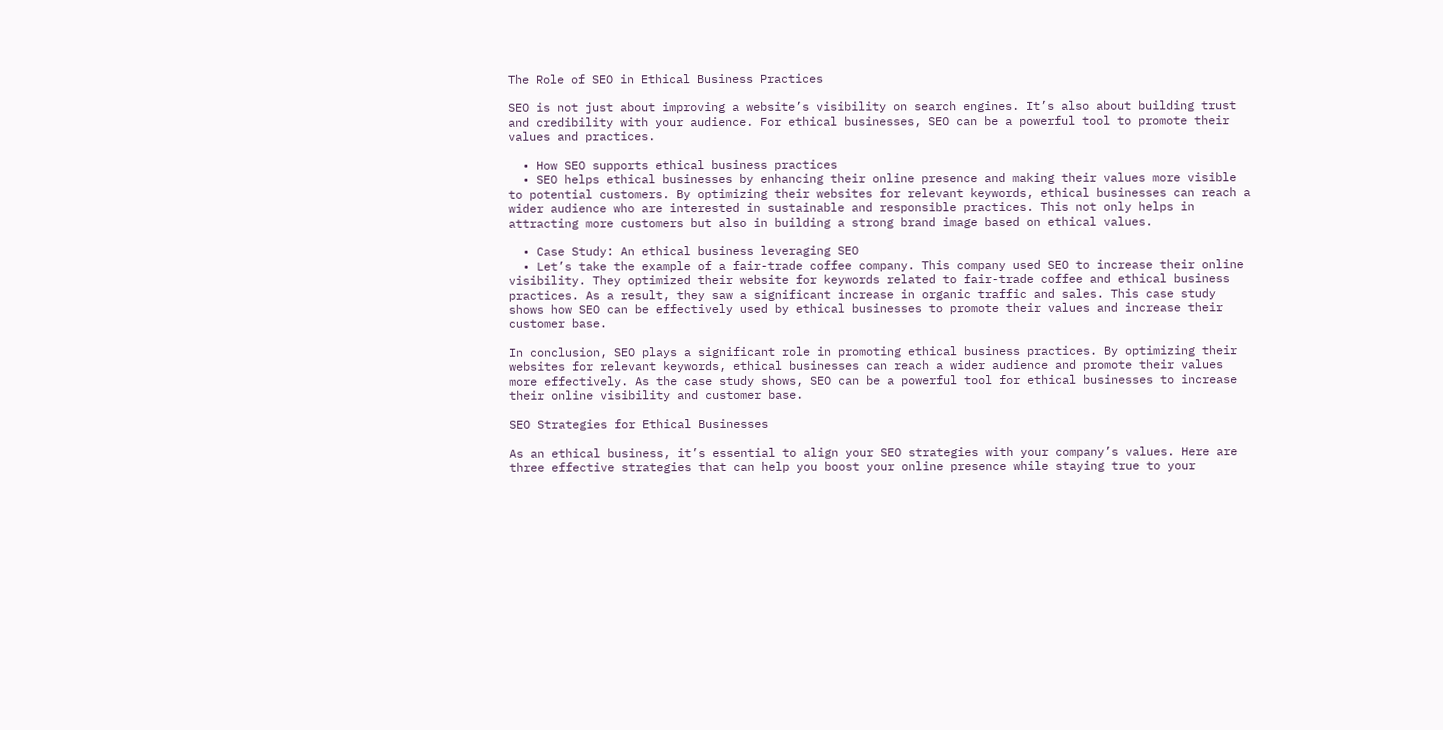The Role of SEO in Ethical Business Practices

SEO is not just about improving a website’s visibility on search engines. It’s also about building trust and credibility with your audience. For ethical businesses, SEO can be a powerful tool to promote their values and practices.

  • How SEO supports ethical business practices
  • SEO helps ethical businesses by enhancing their online presence and making their values more visible to potential customers. By optimizing their websites for relevant keywords, ethical businesses can reach a wider audience who are interested in sustainable and responsible practices. This not only helps in attracting more customers but also in building a strong brand image based on ethical values.

  • Case Study: An ethical business leveraging SEO
  • Let’s take the example of a fair-trade coffee company. This company used SEO to increase their online visibility. They optimized their website for keywords related to fair-trade coffee and ethical business practices. As a result, they saw a significant increase in organic traffic and sales. This case study shows how SEO can be effectively used by ethical businesses to promote their values and increase their customer base.

In conclusion, SEO plays a significant role in promoting ethical business practices. By optimizing their websites for relevant keywords, ethical businesses can reach a wider audience and promote their values more effectively. As the case study shows, SEO can be a powerful tool for ethical businesses to increase their online visibility and customer base.

SEO Strategies for Ethical Businesses

As an ethical business, it’s essential to align your SEO strategies with your company’s values. Here are three effective strategies that can help you boost your online presence while staying true to your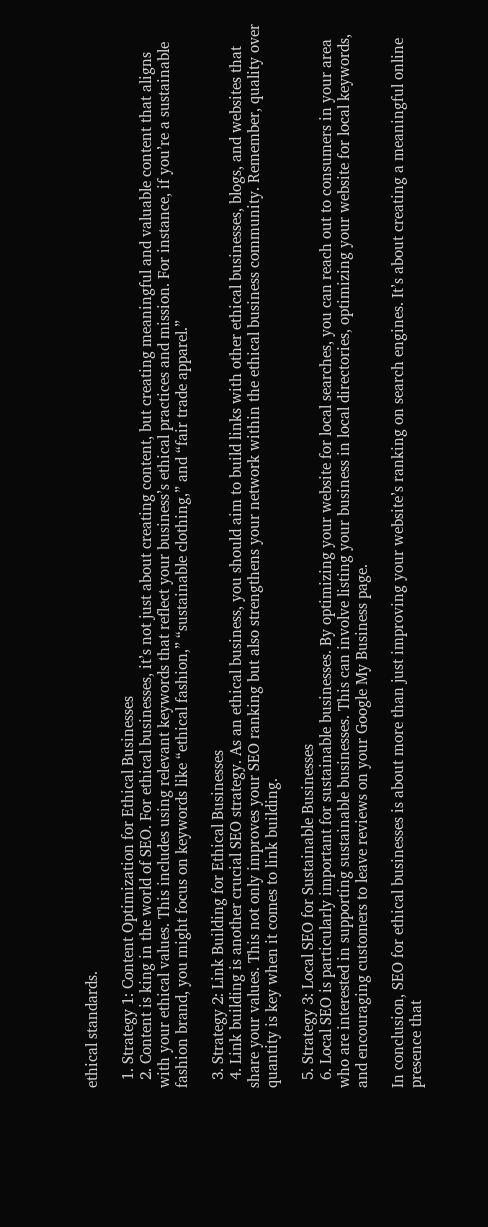ethical standards.

  1. Strategy 1: Content Optimization for Ethical Businesses
  2. Content is king in the world of SEO. For ethical businesses, it’s not just about creating content, but creating meaningful and valuable content that aligns with your ethical values. This includes using relevant keywords that reflect your business’s ethical practices and mission. For instance, if you’re a sustainable fashion brand, you might focus on keywords like “ethical fashion,” “sustainable clothing,” and “fair trade apparel.”

  3. Strategy 2: Link Building for Ethical Businesses
  4. Link building is another crucial SEO strategy. As an ethical business, you should aim to build links with other ethical businesses, blogs, and websites that share your values. This not only improves your SEO ranking but also strengthens your network within the ethical business community. Remember, quality over quantity is key when it comes to link building.

  5. Strategy 3: Local SEO for Sustainable Businesses
  6. Local SEO is particularly important for sustainable businesses. By optimizing your website for local searches, you can reach out to consumers in your area who are interested in supporting sustainable businesses. This can involve listing your business in local directories, optimizing your website for local keywords, and encouraging customers to leave reviews on your Google My Business page.

In conclusion, SEO for ethical businesses is about more than just improving your website’s ranking on search engines. It’s about creating a meaningful online presence that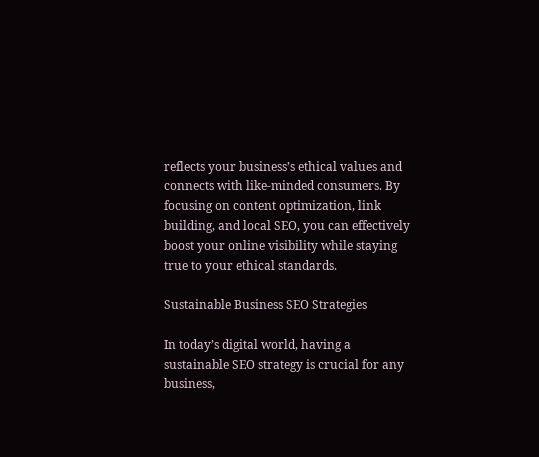reflects your business’s ethical values and connects with like-minded consumers. By focusing on content optimization, link building, and local SEO, you can effectively boost your online visibility while staying true to your ethical standards.

Sustainable Business SEO Strategies

In today’s digital world, having a sustainable SEO strategy is crucial for any business,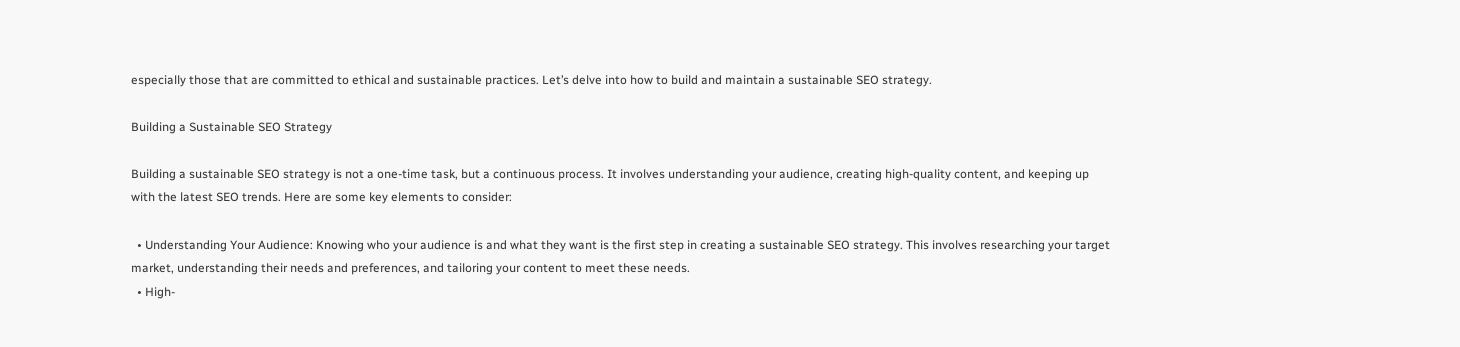especially those that are committed to ethical and sustainable practices. Let’s delve into how to build and maintain a sustainable SEO strategy.

Building a Sustainable SEO Strategy

Building a sustainable SEO strategy is not a one-time task, but a continuous process. It involves understanding your audience, creating high-quality content, and keeping up with the latest SEO trends. Here are some key elements to consider:

  • Understanding Your Audience: Knowing who your audience is and what they want is the first step in creating a sustainable SEO strategy. This involves researching your target market, understanding their needs and preferences, and tailoring your content to meet these needs.
  • High-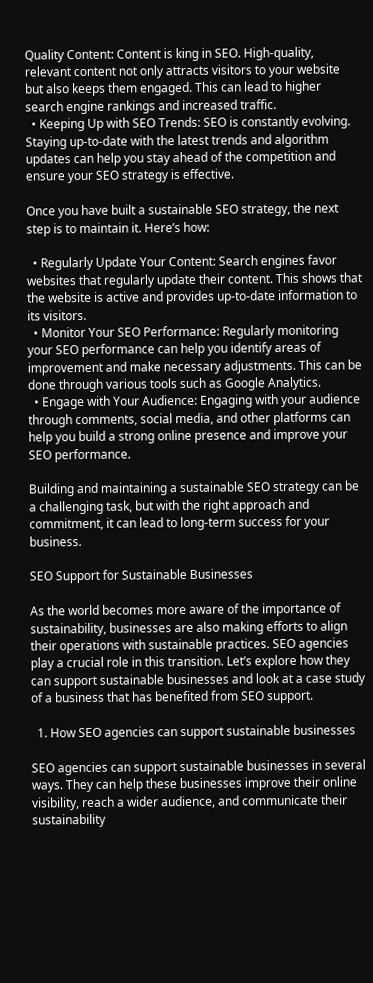Quality Content: Content is king in SEO. High-quality, relevant content not only attracts visitors to your website but also keeps them engaged. This can lead to higher search engine rankings and increased traffic.
  • Keeping Up with SEO Trends: SEO is constantly evolving. Staying up-to-date with the latest trends and algorithm updates can help you stay ahead of the competition and ensure your SEO strategy is effective.

Once you have built a sustainable SEO strategy, the next step is to maintain it. Here’s how:

  • Regularly Update Your Content: Search engines favor websites that regularly update their content. This shows that the website is active and provides up-to-date information to its visitors.
  • Monitor Your SEO Performance: Regularly monitoring your SEO performance can help you identify areas of improvement and make necessary adjustments. This can be done through various tools such as Google Analytics.
  • Engage with Your Audience: Engaging with your audience through comments, social media, and other platforms can help you build a strong online presence and improve your SEO performance.

Building and maintaining a sustainable SEO strategy can be a challenging task, but with the right approach and commitment, it can lead to long-term success for your business.

SEO Support for Sustainable Businesses

As the world becomes more aware of the importance of sustainability, businesses are also making efforts to align their operations with sustainable practices. SEO agencies play a crucial role in this transition. Let’s explore how they can support sustainable businesses and look at a case study of a business that has benefited from SEO support.

  1. How SEO agencies can support sustainable businesses

SEO agencies can support sustainable businesses in several ways. They can help these businesses improve their online visibility, reach a wider audience, and communicate their sustainability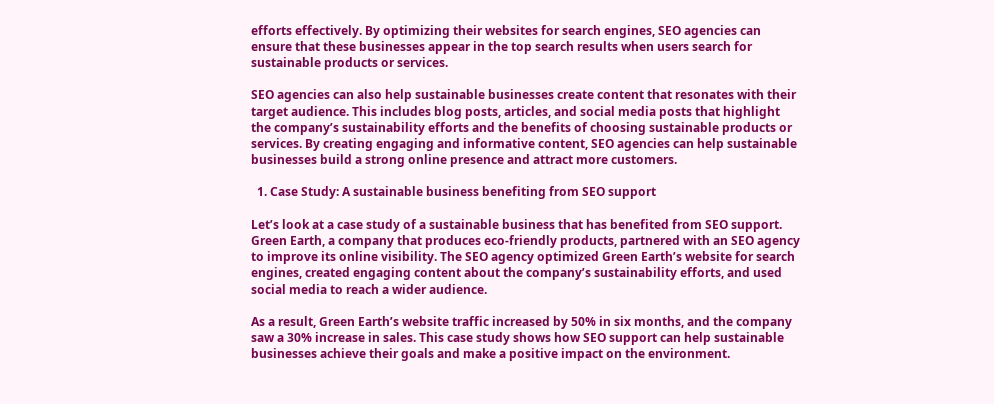efforts effectively. By optimizing their websites for search engines, SEO agencies can ensure that these businesses appear in the top search results when users search for sustainable products or services.

SEO agencies can also help sustainable businesses create content that resonates with their target audience. This includes blog posts, articles, and social media posts that highlight the company’s sustainability efforts and the benefits of choosing sustainable products or services. By creating engaging and informative content, SEO agencies can help sustainable businesses build a strong online presence and attract more customers.

  1. Case Study: A sustainable business benefiting from SEO support

Let’s look at a case study of a sustainable business that has benefited from SEO support. Green Earth, a company that produces eco-friendly products, partnered with an SEO agency to improve its online visibility. The SEO agency optimized Green Earth’s website for search engines, created engaging content about the company’s sustainability efforts, and used social media to reach a wider audience.

As a result, Green Earth’s website traffic increased by 50% in six months, and the company saw a 30% increase in sales. This case study shows how SEO support can help sustainable businesses achieve their goals and make a positive impact on the environment.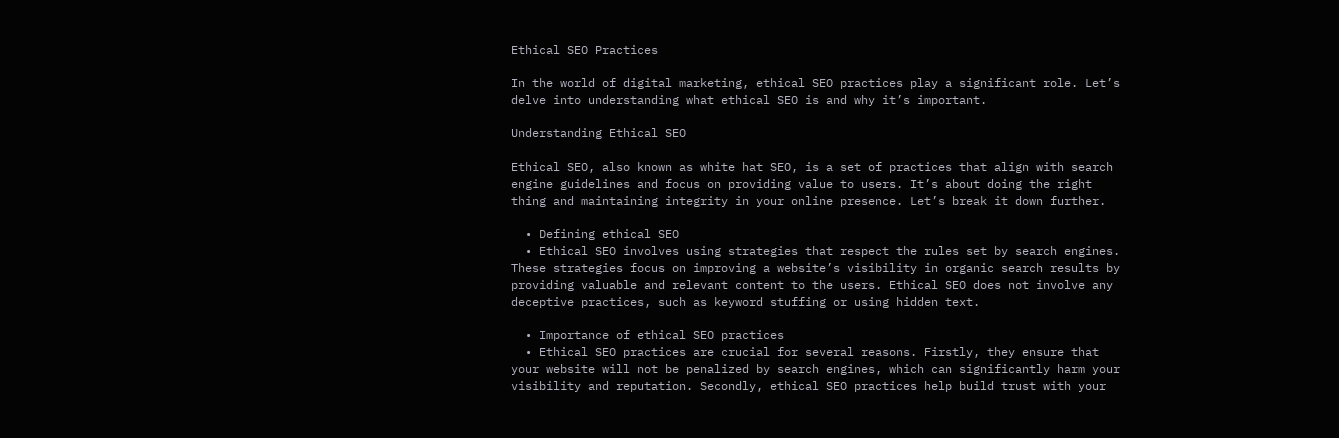Ethical SEO Practices

In the world of digital marketing, ethical SEO practices play a significant role. Let’s delve into understanding what ethical SEO is and why it’s important.

Understanding Ethical SEO

Ethical SEO, also known as white hat SEO, is a set of practices that align with search engine guidelines and focus on providing value to users. It’s about doing the right thing and maintaining integrity in your online presence. Let’s break it down further.

  • Defining ethical SEO
  • Ethical SEO involves using strategies that respect the rules set by search engines. These strategies focus on improving a website’s visibility in organic search results by providing valuable and relevant content to the users. Ethical SEO does not involve any deceptive practices, such as keyword stuffing or using hidden text.

  • Importance of ethical SEO practices
  • Ethical SEO practices are crucial for several reasons. Firstly, they ensure that your website will not be penalized by search engines, which can significantly harm your visibility and reputation. Secondly, ethical SEO practices help build trust with your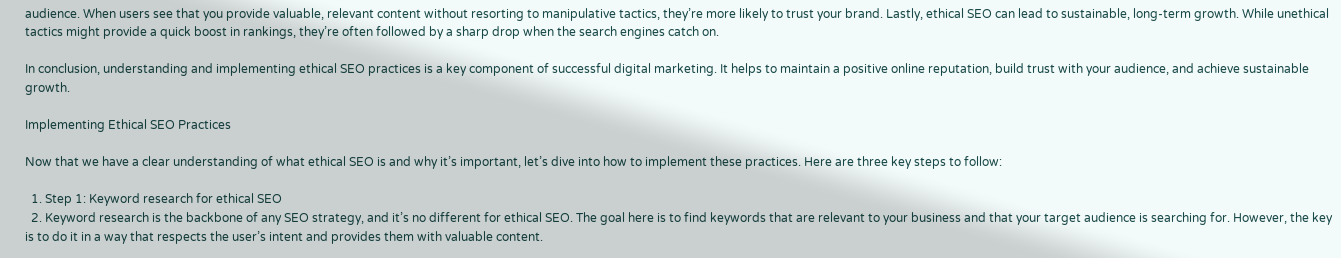audience. When users see that you provide valuable, relevant content without resorting to manipulative tactics, they’re more likely to trust your brand. Lastly, ethical SEO can lead to sustainable, long-term growth. While unethical tactics might provide a quick boost in rankings, they’re often followed by a sharp drop when the search engines catch on.

In conclusion, understanding and implementing ethical SEO practices is a key component of successful digital marketing. It helps to maintain a positive online reputation, build trust with your audience, and achieve sustainable growth.

Implementing Ethical SEO Practices

Now that we have a clear understanding of what ethical SEO is and why it’s important, let’s dive into how to implement these practices. Here are three key steps to follow:

  1. Step 1: Keyword research for ethical SEO
  2. Keyword research is the backbone of any SEO strategy, and it’s no different for ethical SEO. The goal here is to find keywords that are relevant to your business and that your target audience is searching for. However, the key is to do it in a way that respects the user’s intent and provides them with valuable content.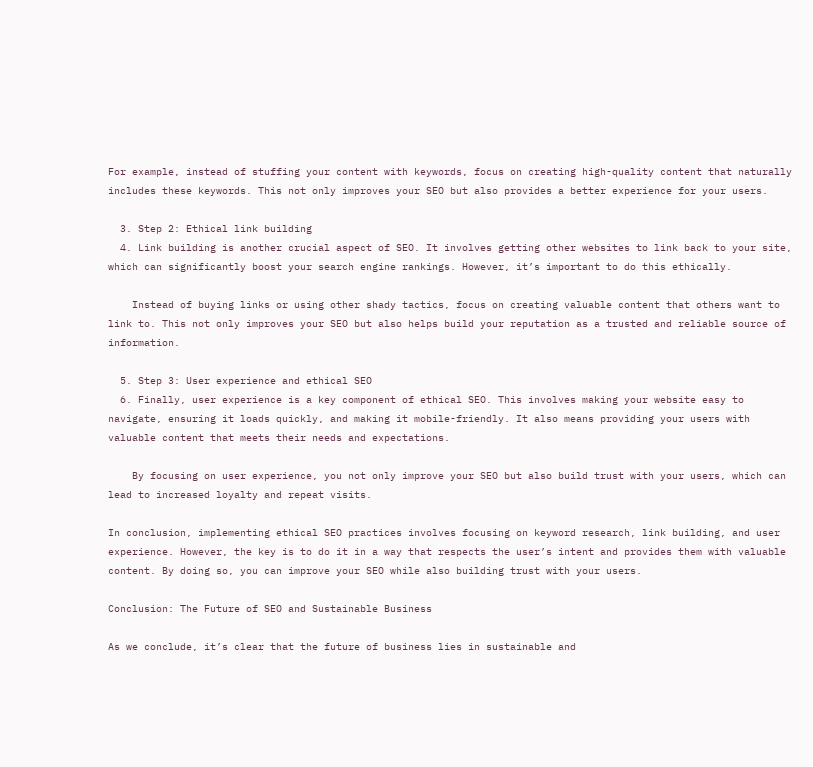For example, instead of stuffing your content with keywords, focus on creating high-quality content that naturally includes these keywords. This not only improves your SEO but also provides a better experience for your users.

  3. Step 2: Ethical link building
  4. Link building is another crucial aspect of SEO. It involves getting other websites to link back to your site, which can significantly boost your search engine rankings. However, it’s important to do this ethically.

    Instead of buying links or using other shady tactics, focus on creating valuable content that others want to link to. This not only improves your SEO but also helps build your reputation as a trusted and reliable source of information.

  5. Step 3: User experience and ethical SEO
  6. Finally, user experience is a key component of ethical SEO. This involves making your website easy to navigate, ensuring it loads quickly, and making it mobile-friendly. It also means providing your users with valuable content that meets their needs and expectations.

    By focusing on user experience, you not only improve your SEO but also build trust with your users, which can lead to increased loyalty and repeat visits.

In conclusion, implementing ethical SEO practices involves focusing on keyword research, link building, and user experience. However, the key is to do it in a way that respects the user’s intent and provides them with valuable content. By doing so, you can improve your SEO while also building trust with your users.

Conclusion: The Future of SEO and Sustainable Business

As we conclude, it’s clear that the future of business lies in sustainable and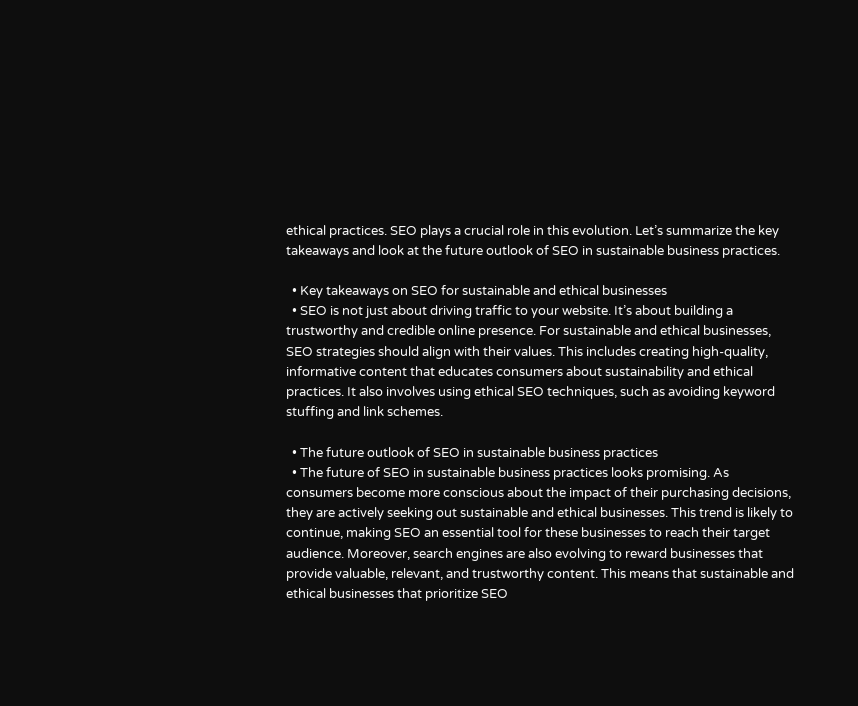ethical practices. SEO plays a crucial role in this evolution. Let’s summarize the key takeaways and look at the future outlook of SEO in sustainable business practices.

  • Key takeaways on SEO for sustainable and ethical businesses
  • SEO is not just about driving traffic to your website. It’s about building a trustworthy and credible online presence. For sustainable and ethical businesses, SEO strategies should align with their values. This includes creating high-quality, informative content that educates consumers about sustainability and ethical practices. It also involves using ethical SEO techniques, such as avoiding keyword stuffing and link schemes.

  • The future outlook of SEO in sustainable business practices
  • The future of SEO in sustainable business practices looks promising. As consumers become more conscious about the impact of their purchasing decisions, they are actively seeking out sustainable and ethical businesses. This trend is likely to continue, making SEO an essential tool for these businesses to reach their target audience. Moreover, search engines are also evolving to reward businesses that provide valuable, relevant, and trustworthy content. This means that sustainable and ethical businesses that prioritize SEO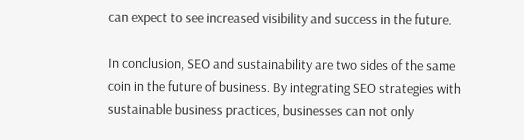can expect to see increased visibility and success in the future.

In conclusion, SEO and sustainability are two sides of the same coin in the future of business. By integrating SEO strategies with sustainable business practices, businesses can not only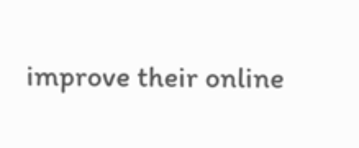improve their online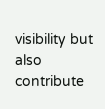visibility but also contribute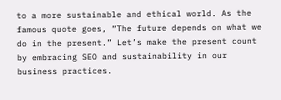to a more sustainable and ethical world. As the famous quote goes, “The future depends on what we do in the present.” Let’s make the present count by embracing SEO and sustainability in our business practices.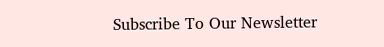Subscribe To Our Newsletter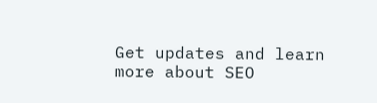Get updates and learn more about SEO